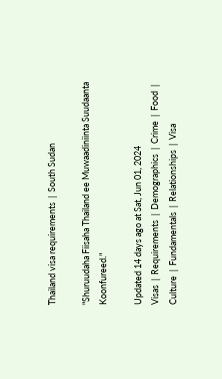Thailand visa requirements  |  South Sudan

"Shuruudaha Fiisaha Thailand ee Muwaadiniinta Suudaanta Koonfureed."

Updated 14 days ago at Sat, Jun 01, 2024
Visas  |  Requirements  |  Demographics  |  Crime  |  Food  |  Culture  |  Fundamentals  |  Relationships  |  Visa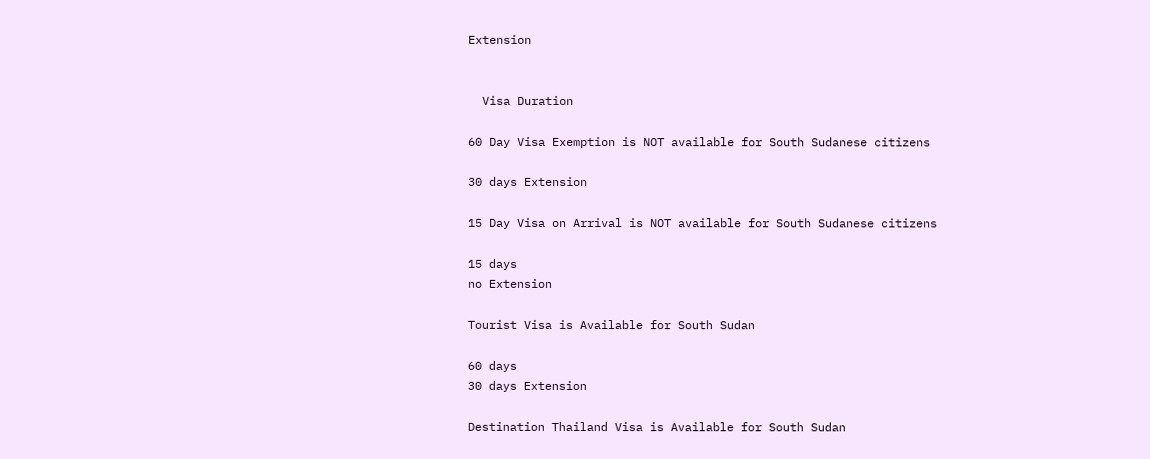Extension


  Visa Duration

60 Day Visa Exemption is NOT available for South Sudanese citizens

30 days Extension

15 Day Visa on Arrival is NOT available for South Sudanese citizens

15 days
no Extension

Tourist Visa is Available for South Sudan

60 days
30 days Extension

Destination Thailand Visa is Available for South Sudan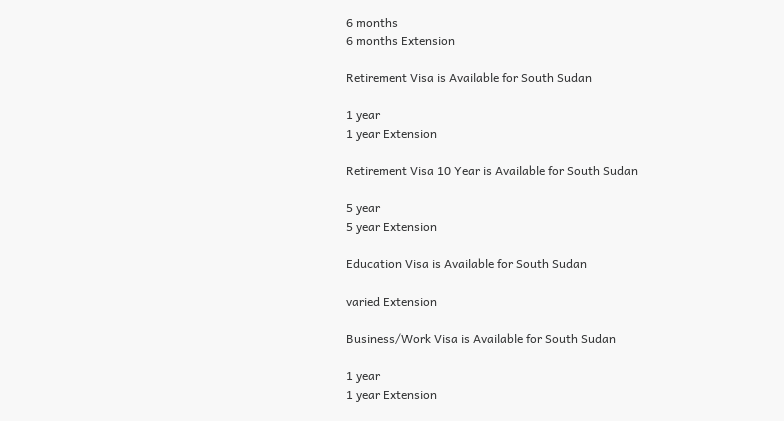6 months
6 months Extension

Retirement Visa is Available for South Sudan

1 year
1 year Extension

Retirement Visa 10 Year is Available for South Sudan

5 year
5 year Extension

Education Visa is Available for South Sudan

varied Extension

Business/Work Visa is Available for South Sudan

1 year
1 year Extension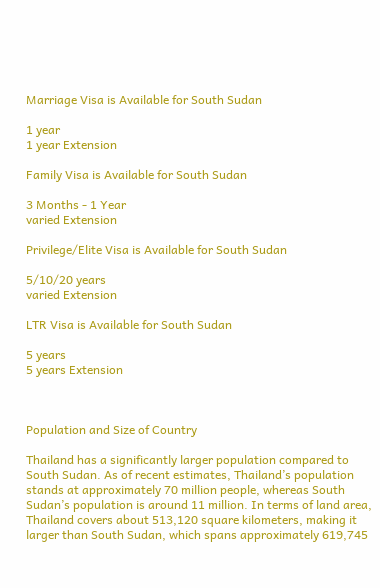Marriage Visa is Available for South Sudan

1 year
1 year Extension

Family Visa is Available for South Sudan

3 Months - 1 Year
varied Extension

Privilege/Elite Visa is Available for South Sudan

5/10/20 years
varied Extension

LTR Visa is Available for South Sudan

5 years
5 years Extension



Population and Size of Country

Thailand has a significantly larger population compared to South Sudan. As of recent estimates, Thailand’s population stands at approximately 70 million people, whereas South Sudan’s population is around 11 million. In terms of land area, Thailand covers about 513,120 square kilometers, making it larger than South Sudan, which spans approximately 619,745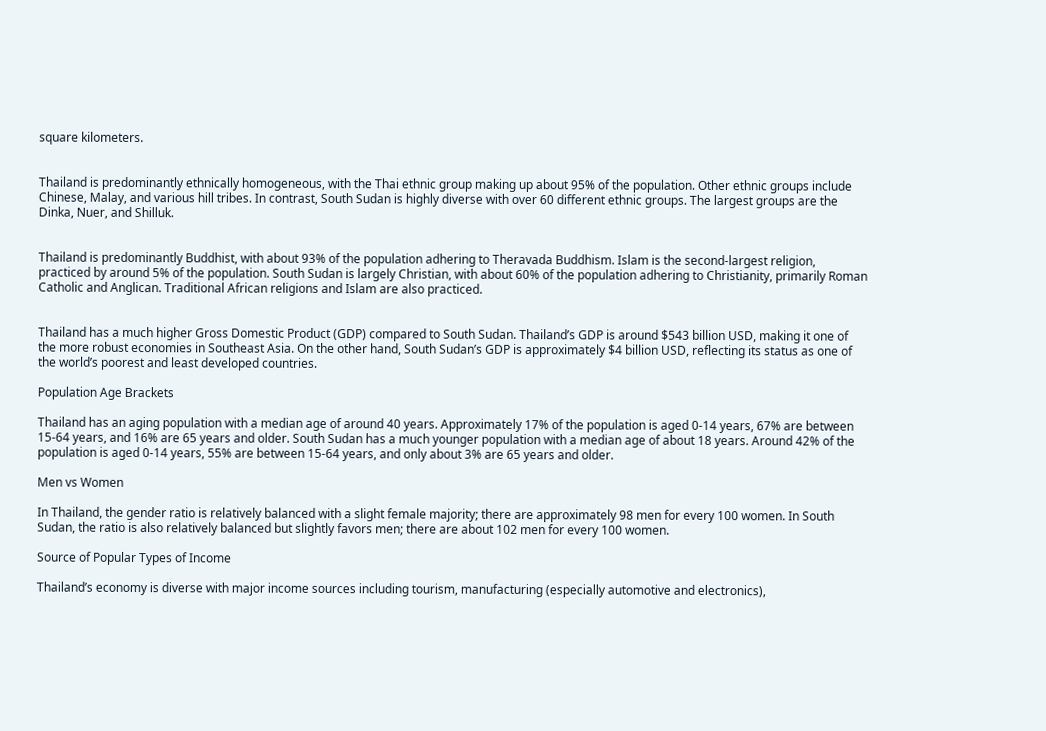square kilometers.


Thailand is predominantly ethnically homogeneous, with the Thai ethnic group making up about 95% of the population. Other ethnic groups include Chinese, Malay, and various hill tribes. In contrast, South Sudan is highly diverse with over 60 different ethnic groups. The largest groups are the Dinka, Nuer, and Shilluk.


Thailand is predominantly Buddhist, with about 93% of the population adhering to Theravada Buddhism. Islam is the second-largest religion, practiced by around 5% of the population. South Sudan is largely Christian, with about 60% of the population adhering to Christianity, primarily Roman Catholic and Anglican. Traditional African religions and Islam are also practiced.


Thailand has a much higher Gross Domestic Product (GDP) compared to South Sudan. Thailand’s GDP is around $543 billion USD, making it one of the more robust economies in Southeast Asia. On the other hand, South Sudan’s GDP is approximately $4 billion USD, reflecting its status as one of the world’s poorest and least developed countries.

Population Age Brackets

Thailand has an aging population with a median age of around 40 years. Approximately 17% of the population is aged 0-14 years, 67% are between 15-64 years, and 16% are 65 years and older. South Sudan has a much younger population with a median age of about 18 years. Around 42% of the population is aged 0-14 years, 55% are between 15-64 years, and only about 3% are 65 years and older.

Men vs Women

In Thailand, the gender ratio is relatively balanced with a slight female majority; there are approximately 98 men for every 100 women. In South Sudan, the ratio is also relatively balanced but slightly favors men; there are about 102 men for every 100 women.

Source of Popular Types of Income

Thailand’s economy is diverse with major income sources including tourism, manufacturing (especially automotive and electronics),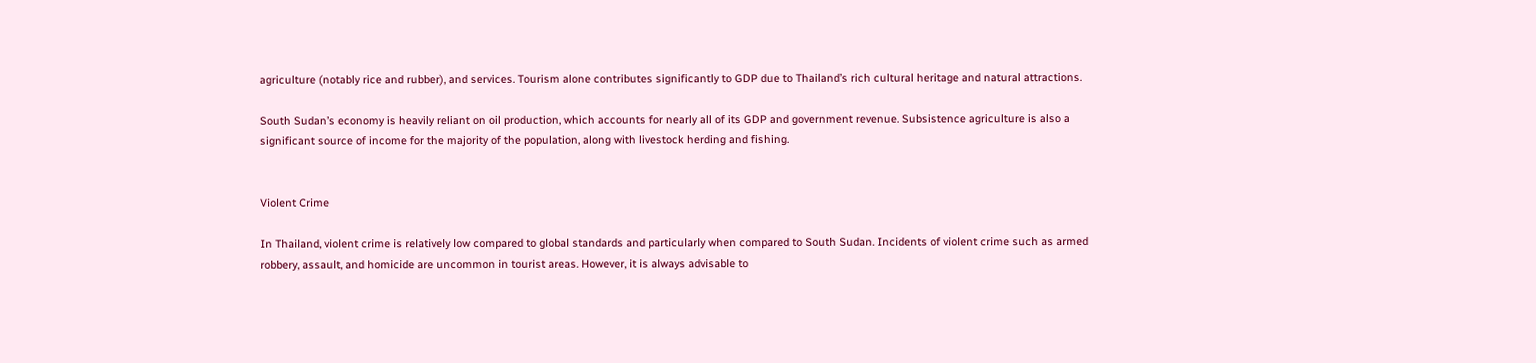agriculture (notably rice and rubber), and services. Tourism alone contributes significantly to GDP due to Thailand’s rich cultural heritage and natural attractions.

South Sudan’s economy is heavily reliant on oil production, which accounts for nearly all of its GDP and government revenue. Subsistence agriculture is also a significant source of income for the majority of the population, along with livestock herding and fishing.


Violent Crime

In Thailand, violent crime is relatively low compared to global standards and particularly when compared to South Sudan. Incidents of violent crime such as armed robbery, assault, and homicide are uncommon in tourist areas. However, it is always advisable to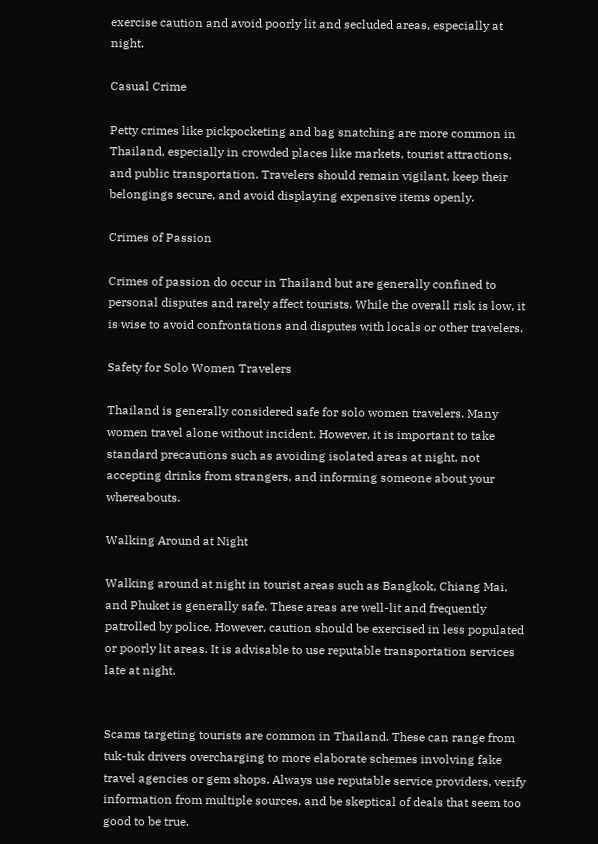exercise caution and avoid poorly lit and secluded areas, especially at night.

Casual Crime

Petty crimes like pickpocketing and bag snatching are more common in Thailand, especially in crowded places like markets, tourist attractions, and public transportation. Travelers should remain vigilant, keep their belongings secure, and avoid displaying expensive items openly.

Crimes of Passion

Crimes of passion do occur in Thailand but are generally confined to personal disputes and rarely affect tourists. While the overall risk is low, it is wise to avoid confrontations and disputes with locals or other travelers.

Safety for Solo Women Travelers

Thailand is generally considered safe for solo women travelers. Many women travel alone without incident. However, it is important to take standard precautions such as avoiding isolated areas at night, not accepting drinks from strangers, and informing someone about your whereabouts.

Walking Around at Night

Walking around at night in tourist areas such as Bangkok, Chiang Mai, and Phuket is generally safe. These areas are well-lit and frequently patrolled by police. However, caution should be exercised in less populated or poorly lit areas. It is advisable to use reputable transportation services late at night.


Scams targeting tourists are common in Thailand. These can range from tuk-tuk drivers overcharging to more elaborate schemes involving fake travel agencies or gem shops. Always use reputable service providers, verify information from multiple sources, and be skeptical of deals that seem too good to be true.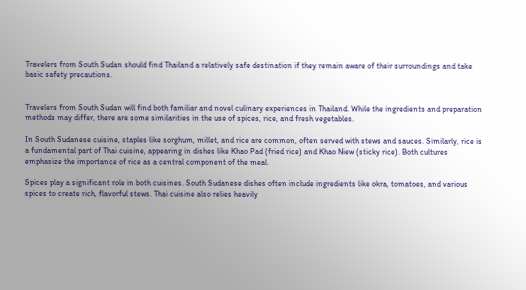Travelers from South Sudan should find Thailand a relatively safe destination if they remain aware of their surroundings and take basic safety precautions.


Travelers from South Sudan will find both familiar and novel culinary experiences in Thailand. While the ingredients and preparation methods may differ, there are some similarities in the use of spices, rice, and fresh vegetables.

In South Sudanese cuisine, staples like sorghum, millet, and rice are common, often served with stews and sauces. Similarly, rice is a fundamental part of Thai cuisine, appearing in dishes like Khao Pad (fried rice) and Khao Niew (sticky rice). Both cultures emphasize the importance of rice as a central component of the meal.

Spices play a significant role in both cuisines. South Sudanese dishes often include ingredients like okra, tomatoes, and various spices to create rich, flavorful stews. Thai cuisine also relies heavily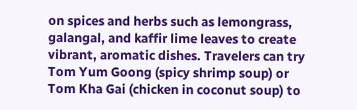on spices and herbs such as lemongrass, galangal, and kaffir lime leaves to create vibrant, aromatic dishes. Travelers can try Tom Yum Goong (spicy shrimp soup) or Tom Kha Gai (chicken in coconut soup) to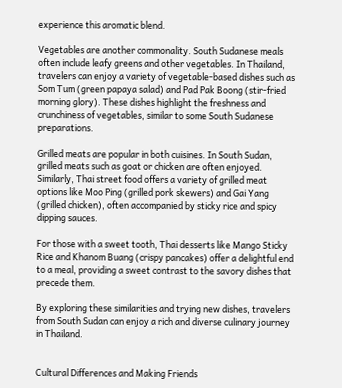experience this aromatic blend.

Vegetables are another commonality. South Sudanese meals often include leafy greens and other vegetables. In Thailand, travelers can enjoy a variety of vegetable-based dishes such as Som Tum (green papaya salad) and Pad Pak Boong (stir-fried morning glory). These dishes highlight the freshness and crunchiness of vegetables, similar to some South Sudanese preparations.

Grilled meats are popular in both cuisines. In South Sudan, grilled meats such as goat or chicken are often enjoyed. Similarly, Thai street food offers a variety of grilled meat options like Moo Ping (grilled pork skewers) and Gai Yang (grilled chicken), often accompanied by sticky rice and spicy dipping sauces.

For those with a sweet tooth, Thai desserts like Mango Sticky Rice and Khanom Buang (crispy pancakes) offer a delightful end to a meal, providing a sweet contrast to the savory dishes that precede them.

By exploring these similarities and trying new dishes, travelers from South Sudan can enjoy a rich and diverse culinary journey in Thailand.


Cultural Differences and Making Friends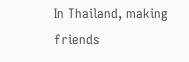In Thailand, making friends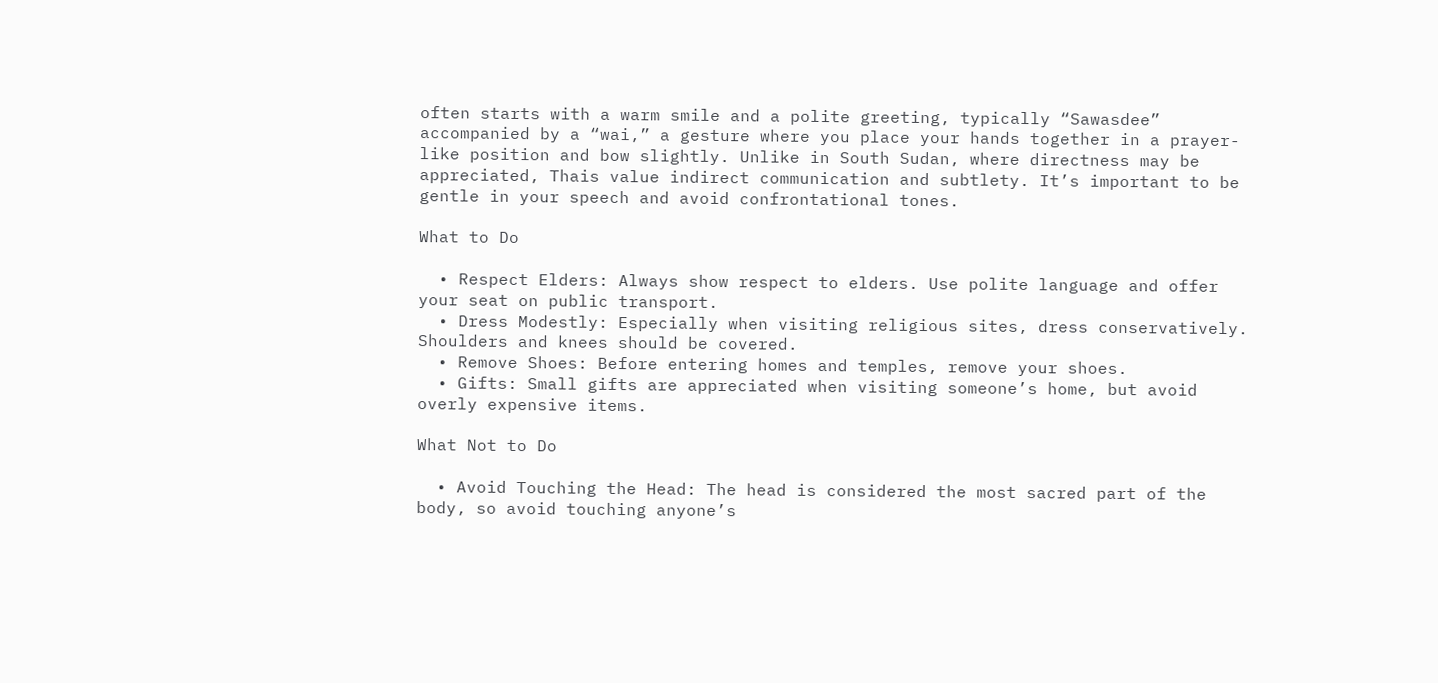often starts with a warm smile and a polite greeting, typically “Sawasdee” accompanied by a “wai,” a gesture where you place your hands together in a prayer-like position and bow slightly. Unlike in South Sudan, where directness may be appreciated, Thais value indirect communication and subtlety. It’s important to be gentle in your speech and avoid confrontational tones.

What to Do

  • Respect Elders: Always show respect to elders. Use polite language and offer your seat on public transport.
  • Dress Modestly: Especially when visiting religious sites, dress conservatively. Shoulders and knees should be covered.
  • Remove Shoes: Before entering homes and temples, remove your shoes.
  • Gifts: Small gifts are appreciated when visiting someone’s home, but avoid overly expensive items.

What Not to Do

  • Avoid Touching the Head: The head is considered the most sacred part of the body, so avoid touching anyone’s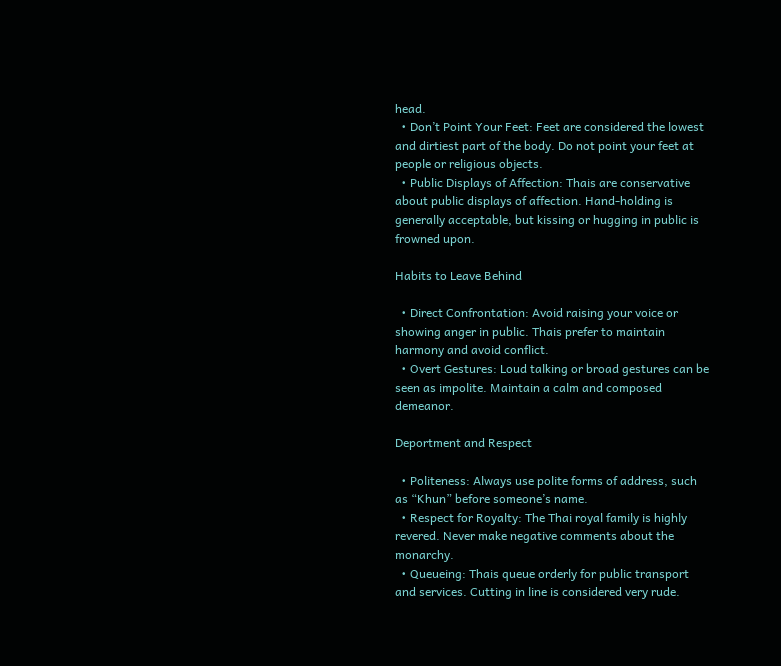head.
  • Don’t Point Your Feet: Feet are considered the lowest and dirtiest part of the body. Do not point your feet at people or religious objects.
  • Public Displays of Affection: Thais are conservative about public displays of affection. Hand-holding is generally acceptable, but kissing or hugging in public is frowned upon.

Habits to Leave Behind

  • Direct Confrontation: Avoid raising your voice or showing anger in public. Thais prefer to maintain harmony and avoid conflict.
  • Overt Gestures: Loud talking or broad gestures can be seen as impolite. Maintain a calm and composed demeanor.

Deportment and Respect

  • Politeness: Always use polite forms of address, such as “Khun” before someone’s name.
  • Respect for Royalty: The Thai royal family is highly revered. Never make negative comments about the monarchy.
  • Queueing: Thais queue orderly for public transport and services. Cutting in line is considered very rude.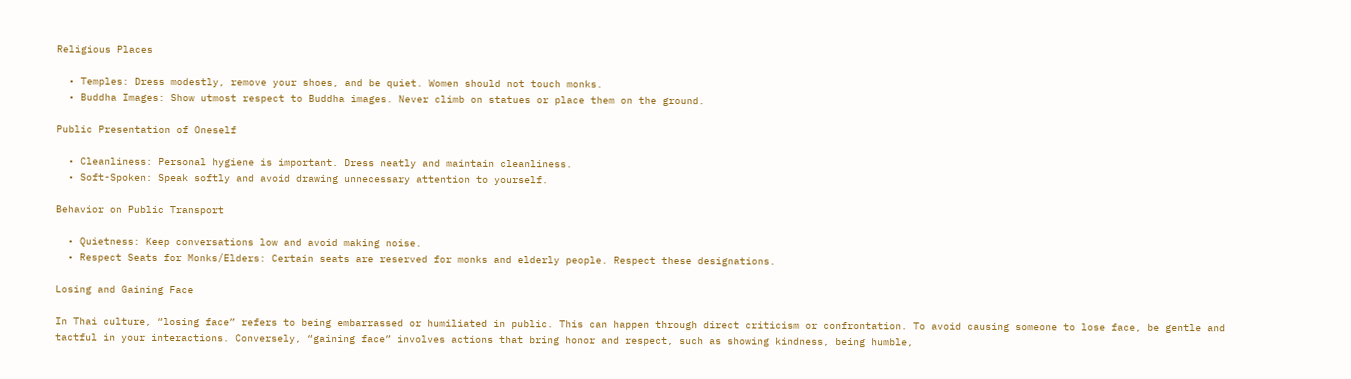Religious Places

  • Temples: Dress modestly, remove your shoes, and be quiet. Women should not touch monks.
  • Buddha Images: Show utmost respect to Buddha images. Never climb on statues or place them on the ground.

Public Presentation of Oneself

  • Cleanliness: Personal hygiene is important. Dress neatly and maintain cleanliness.
  • Soft-Spoken: Speak softly and avoid drawing unnecessary attention to yourself.

Behavior on Public Transport

  • Quietness: Keep conversations low and avoid making noise.
  • Respect Seats for Monks/Elders: Certain seats are reserved for monks and elderly people. Respect these designations.

Losing and Gaining Face

In Thai culture, “losing face” refers to being embarrassed or humiliated in public. This can happen through direct criticism or confrontation. To avoid causing someone to lose face, be gentle and tactful in your interactions. Conversely, “gaining face” involves actions that bring honor and respect, such as showing kindness, being humble,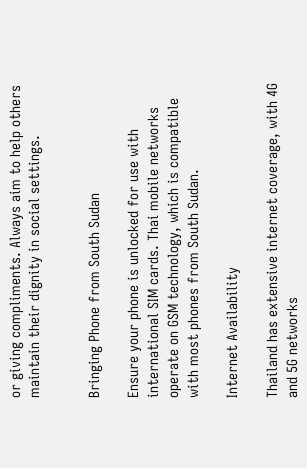or giving compliments. Always aim to help others maintain their dignity in social settings.


Bringing Phone from South Sudan

Ensure your phone is unlocked for use with international SIM cards. Thai mobile networks operate on GSM technology, which is compatible with most phones from South Sudan.

Internet Availability

Thailand has extensive internet coverage, with 4G and 5G networks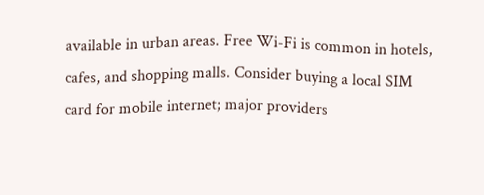available in urban areas. Free Wi-Fi is common in hotels, cafes, and shopping malls. Consider buying a local SIM card for mobile internet; major providers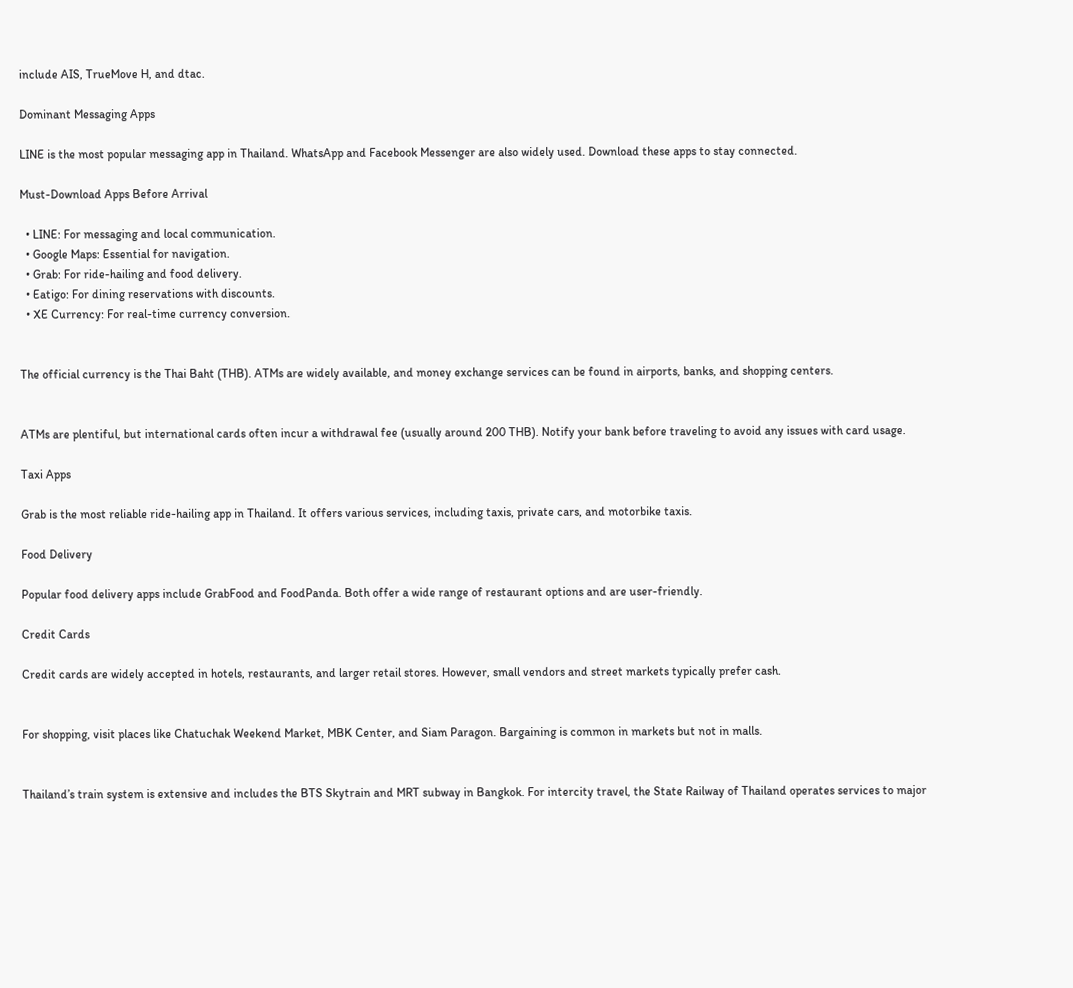include AIS, TrueMove H, and dtac.

Dominant Messaging Apps

LINE is the most popular messaging app in Thailand. WhatsApp and Facebook Messenger are also widely used. Download these apps to stay connected.

Must-Download Apps Before Arrival

  • LINE: For messaging and local communication.
  • Google Maps: Essential for navigation.
  • Grab: For ride-hailing and food delivery.
  • Eatigo: For dining reservations with discounts.
  • XE Currency: For real-time currency conversion.


The official currency is the Thai Baht (THB). ATMs are widely available, and money exchange services can be found in airports, banks, and shopping centers.


ATMs are plentiful, but international cards often incur a withdrawal fee (usually around 200 THB). Notify your bank before traveling to avoid any issues with card usage.

Taxi Apps

Grab is the most reliable ride-hailing app in Thailand. It offers various services, including taxis, private cars, and motorbike taxis.

Food Delivery

Popular food delivery apps include GrabFood and FoodPanda. Both offer a wide range of restaurant options and are user-friendly.

Credit Cards

Credit cards are widely accepted in hotels, restaurants, and larger retail stores. However, small vendors and street markets typically prefer cash.


For shopping, visit places like Chatuchak Weekend Market, MBK Center, and Siam Paragon. Bargaining is common in markets but not in malls.


Thailand’s train system is extensive and includes the BTS Skytrain and MRT subway in Bangkok. For intercity travel, the State Railway of Thailand operates services to major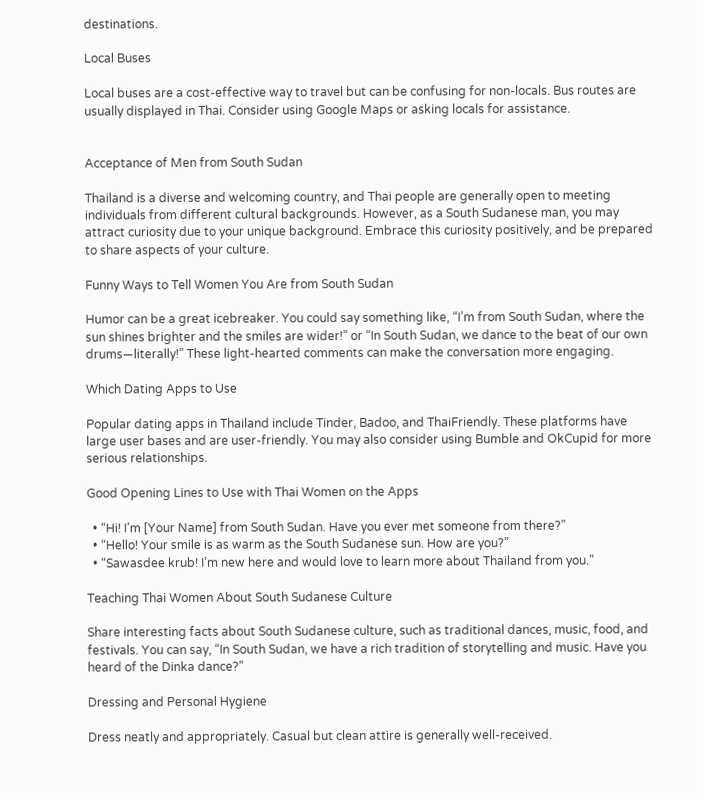destinations.

Local Buses

Local buses are a cost-effective way to travel but can be confusing for non-locals. Bus routes are usually displayed in Thai. Consider using Google Maps or asking locals for assistance.


Acceptance of Men from South Sudan

Thailand is a diverse and welcoming country, and Thai people are generally open to meeting individuals from different cultural backgrounds. However, as a South Sudanese man, you may attract curiosity due to your unique background. Embrace this curiosity positively, and be prepared to share aspects of your culture.

Funny Ways to Tell Women You Are from South Sudan

Humor can be a great icebreaker. You could say something like, “I’m from South Sudan, where the sun shines brighter and the smiles are wider!” or “In South Sudan, we dance to the beat of our own drums—literally!” These light-hearted comments can make the conversation more engaging.

Which Dating Apps to Use

Popular dating apps in Thailand include Tinder, Badoo, and ThaiFriendly. These platforms have large user bases and are user-friendly. You may also consider using Bumble and OkCupid for more serious relationships.

Good Opening Lines to Use with Thai Women on the Apps

  • “Hi! I’m [Your Name] from South Sudan. Have you ever met someone from there?”
  • “Hello! Your smile is as warm as the South Sudanese sun. How are you?”
  • “Sawasdee krub! I’m new here and would love to learn more about Thailand from you.”

Teaching Thai Women About South Sudanese Culture

Share interesting facts about South Sudanese culture, such as traditional dances, music, food, and festivals. You can say, “In South Sudan, we have a rich tradition of storytelling and music. Have you heard of the Dinka dance?”

Dressing and Personal Hygiene

Dress neatly and appropriately. Casual but clean attire is generally well-received.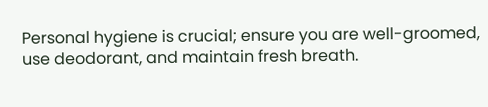Personal hygiene is crucial; ensure you are well-groomed, use deodorant, and maintain fresh breath.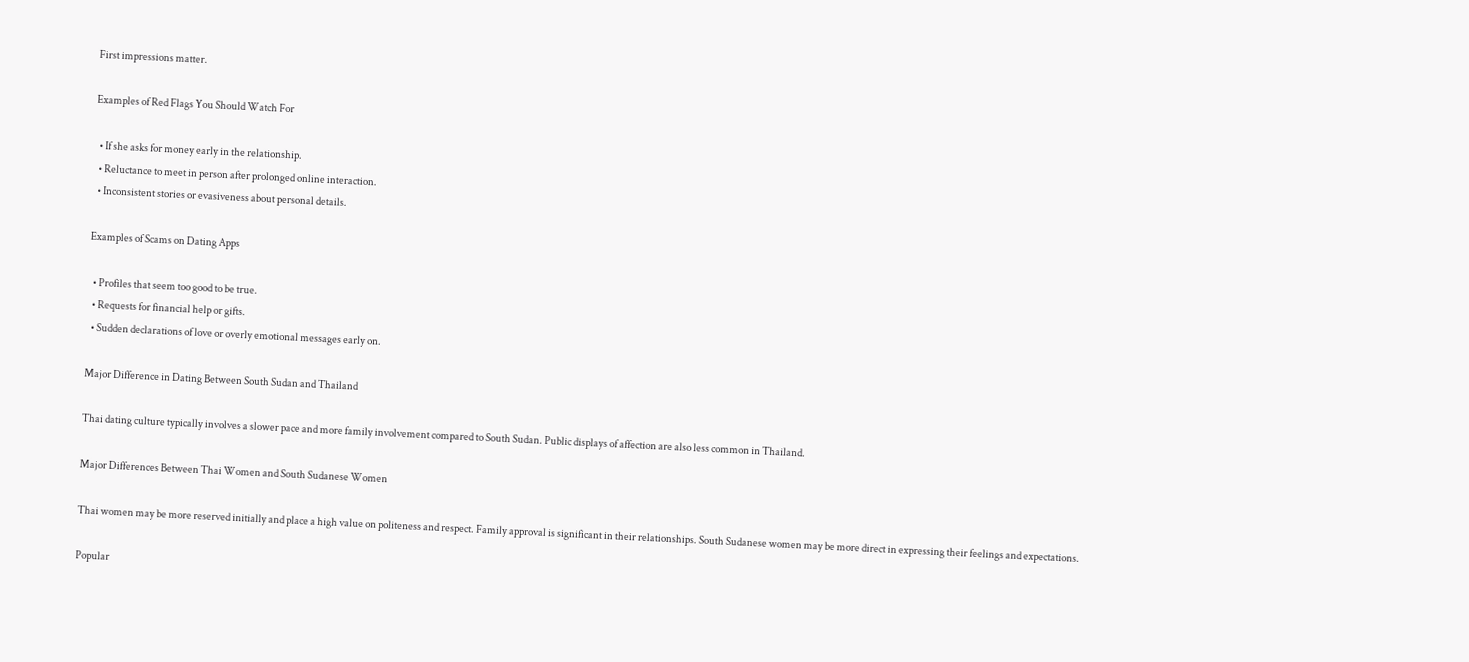First impressions matter.

Examples of Red Flags You Should Watch For

  • If she asks for money early in the relationship.
  • Reluctance to meet in person after prolonged online interaction.
  • Inconsistent stories or evasiveness about personal details.

Examples of Scams on Dating Apps

  • Profiles that seem too good to be true.
  • Requests for financial help or gifts.
  • Sudden declarations of love or overly emotional messages early on.

Major Difference in Dating Between South Sudan and Thailand

Thai dating culture typically involves a slower pace and more family involvement compared to South Sudan. Public displays of affection are also less common in Thailand.

Major Differences Between Thai Women and South Sudanese Women

Thai women may be more reserved initially and place a high value on politeness and respect. Family approval is significant in their relationships. South Sudanese women may be more direct in expressing their feelings and expectations.

Popular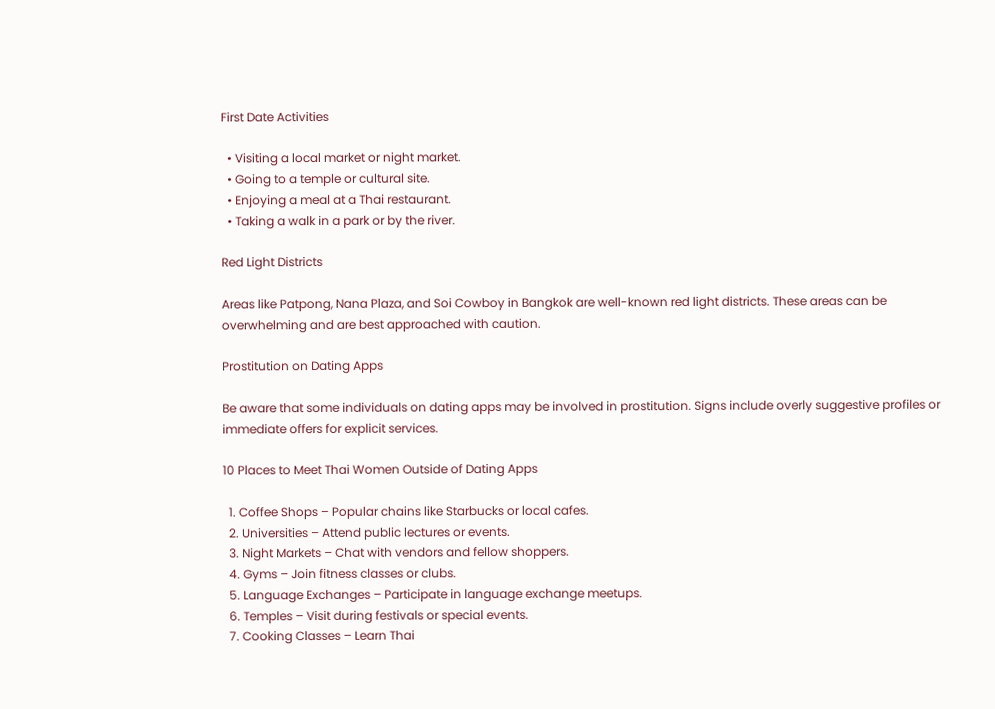First Date Activities

  • Visiting a local market or night market.
  • Going to a temple or cultural site.
  • Enjoying a meal at a Thai restaurant.
  • Taking a walk in a park or by the river.

Red Light Districts

Areas like Patpong, Nana Plaza, and Soi Cowboy in Bangkok are well-known red light districts. These areas can be overwhelming and are best approached with caution.

Prostitution on Dating Apps

Be aware that some individuals on dating apps may be involved in prostitution. Signs include overly suggestive profiles or immediate offers for explicit services.

10 Places to Meet Thai Women Outside of Dating Apps

  1. Coffee Shops – Popular chains like Starbucks or local cafes.
  2. Universities – Attend public lectures or events.
  3. Night Markets – Chat with vendors and fellow shoppers.
  4. Gyms – Join fitness classes or clubs.
  5. Language Exchanges – Participate in language exchange meetups.
  6. Temples – Visit during festivals or special events.
  7. Cooking Classes – Learn Thai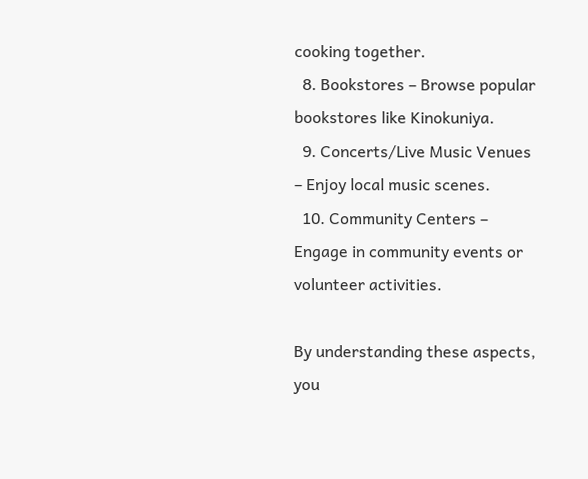cooking together.
  8. Bookstores – Browse popular bookstores like Kinokuniya.
  9. Concerts/Live Music Venues – Enjoy local music scenes.
  10. Community Centers – Engage in community events or volunteer activities.

By understanding these aspects, you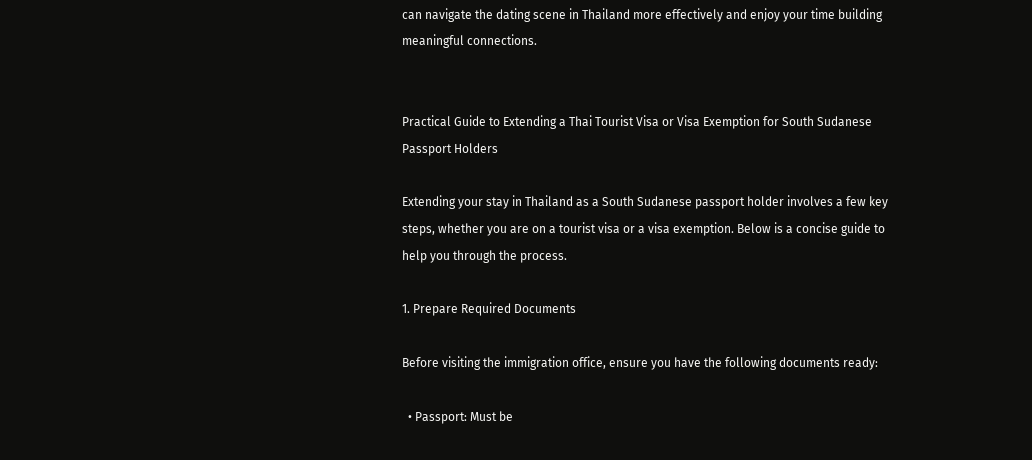can navigate the dating scene in Thailand more effectively and enjoy your time building meaningful connections.


Practical Guide to Extending a Thai Tourist Visa or Visa Exemption for South Sudanese Passport Holders

Extending your stay in Thailand as a South Sudanese passport holder involves a few key steps, whether you are on a tourist visa or a visa exemption. Below is a concise guide to help you through the process.

1. Prepare Required Documents

Before visiting the immigration office, ensure you have the following documents ready:

  • Passport: Must be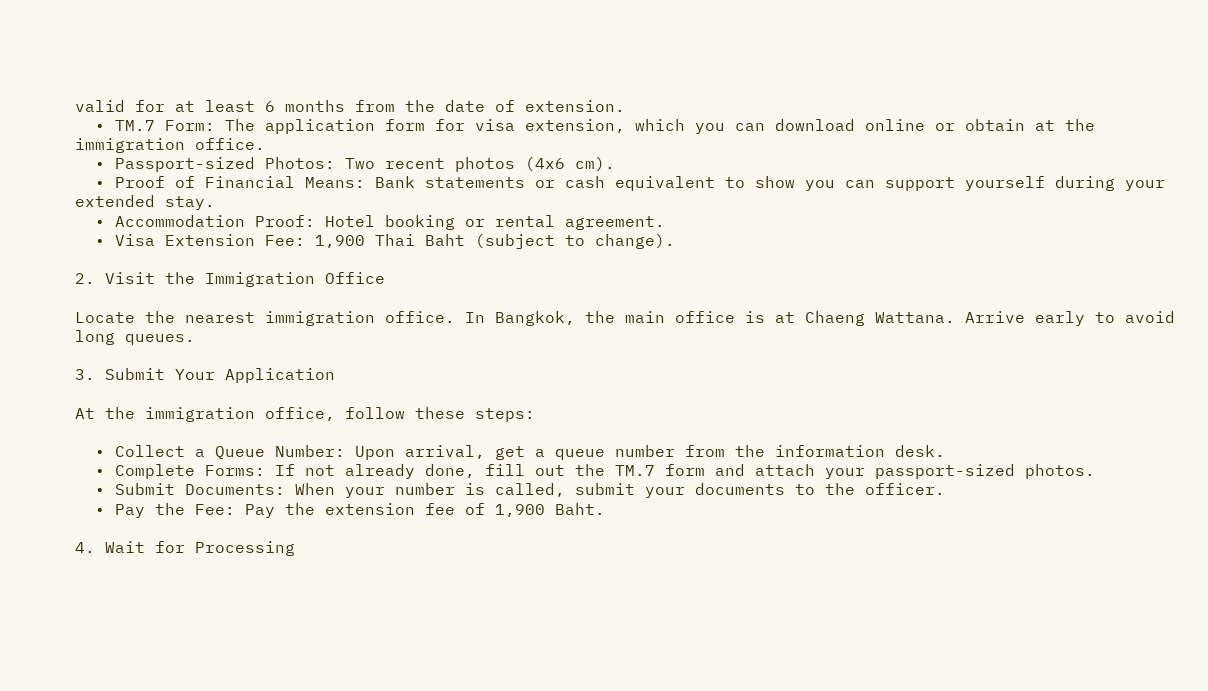valid for at least 6 months from the date of extension.
  • TM.7 Form: The application form for visa extension, which you can download online or obtain at the immigration office.
  • Passport-sized Photos: Two recent photos (4x6 cm).
  • Proof of Financial Means: Bank statements or cash equivalent to show you can support yourself during your extended stay.
  • Accommodation Proof: Hotel booking or rental agreement.
  • Visa Extension Fee: 1,900 Thai Baht (subject to change).

2. Visit the Immigration Office

Locate the nearest immigration office. In Bangkok, the main office is at Chaeng Wattana. Arrive early to avoid long queues.

3. Submit Your Application

At the immigration office, follow these steps:

  • Collect a Queue Number: Upon arrival, get a queue number from the information desk.
  • Complete Forms: If not already done, fill out the TM.7 form and attach your passport-sized photos.
  • Submit Documents: When your number is called, submit your documents to the officer.
  • Pay the Fee: Pay the extension fee of 1,900 Baht.

4. Wait for Processing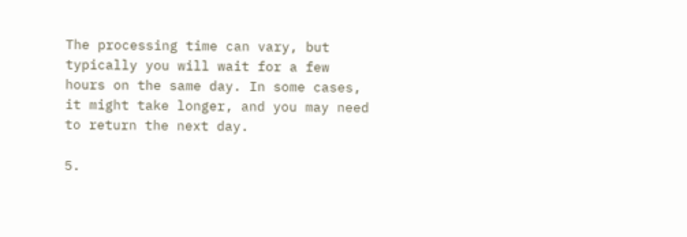The processing time can vary, but typically you will wait for a few hours on the same day. In some cases, it might take longer, and you may need to return the next day.

5.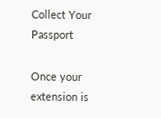Collect Your Passport

Once your extension is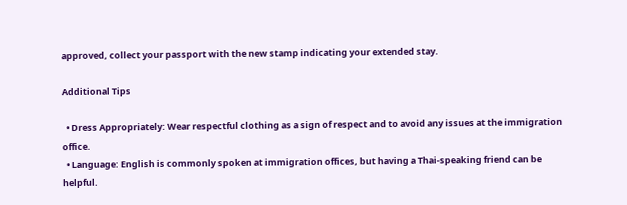approved, collect your passport with the new stamp indicating your extended stay.

Additional Tips

  • Dress Appropriately: Wear respectful clothing as a sign of respect and to avoid any issues at the immigration office.
  • Language: English is commonly spoken at immigration offices, but having a Thai-speaking friend can be helpful.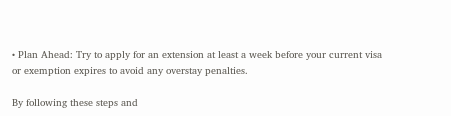• Plan Ahead: Try to apply for an extension at least a week before your current visa or exemption expires to avoid any overstay penalties.

By following these steps and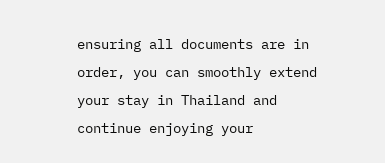ensuring all documents are in order, you can smoothly extend your stay in Thailand and continue enjoying your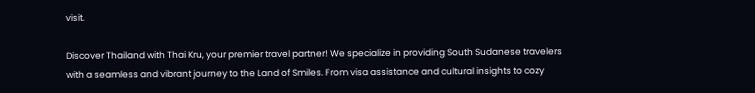visit.

Discover Thailand with Thai Kru, your premier travel partner! We specialize in providing South Sudanese travelers with a seamless and vibrant journey to the Land of Smiles. From visa assistance and cultural insights to cozy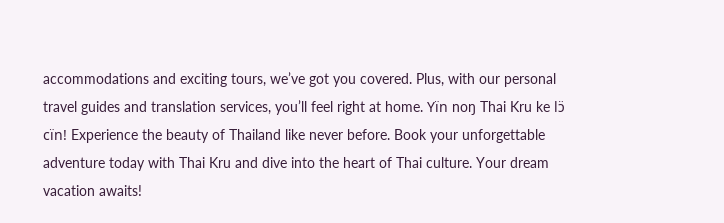accommodations and exciting tours, we’ve got you covered. Plus, with our personal travel guides and translation services, you’ll feel right at home. Yïn noŋ Thai Kru ke lɔ̈ cïn! Experience the beauty of Thailand like never before. Book your unforgettable adventure today with Thai Kru and dive into the heart of Thai culture. Your dream vacation awaits!